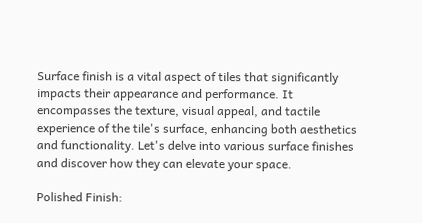Surface finish is a vital aspect of tiles that significantly impacts their appearance and performance. It encompasses the texture, visual appeal, and tactile experience of the tile's surface, enhancing both aesthetics and functionality. Let's delve into various surface finishes and discover how they can elevate your space.

Polished Finish: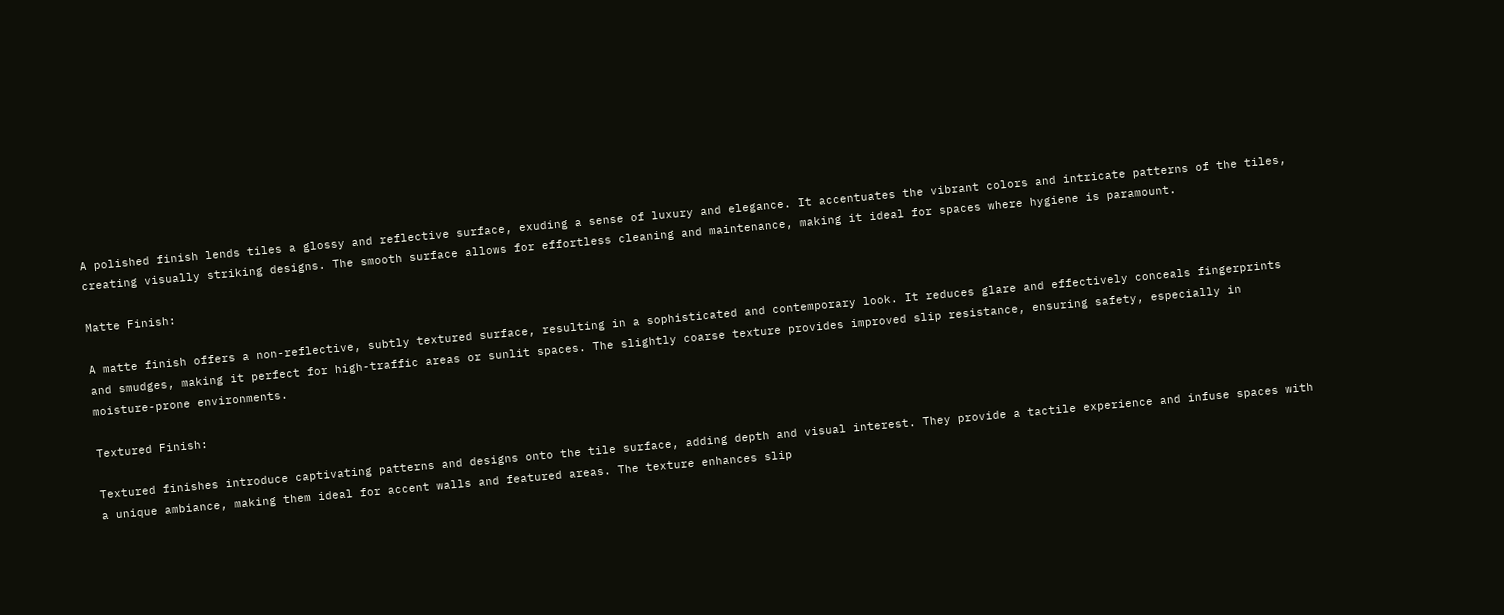A polished finish lends tiles a glossy and reflective surface, exuding a sense of luxury and elegance. It accentuates the vibrant colors and intricate patterns of the tiles, creating visually striking designs. The smooth surface allows for effortless cleaning and maintenance, making it ideal for spaces where hygiene is paramount.

Matte Finish:

A matte finish offers a non-reflective, subtly textured surface, resulting in a sophisticated and contemporary look. It reduces glare and effectively conceals fingerprints and smudges, making it perfect for high-traffic areas or sunlit spaces. The slightly coarse texture provides improved slip resistance, ensuring safety, especially in moisture-prone environments.

Textured Finish:

Textured finishes introduce captivating patterns and designs onto the tile surface, adding depth and visual interest. They provide a tactile experience and infuse spaces with a unique ambiance, making them ideal for accent walls and featured areas. The texture enhances slip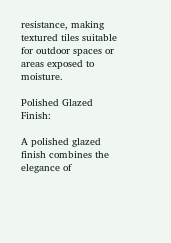resistance, making textured tiles suitable for outdoor spaces or areas exposed to moisture.

Polished Glazed Finish:

A polished glazed finish combines the elegance of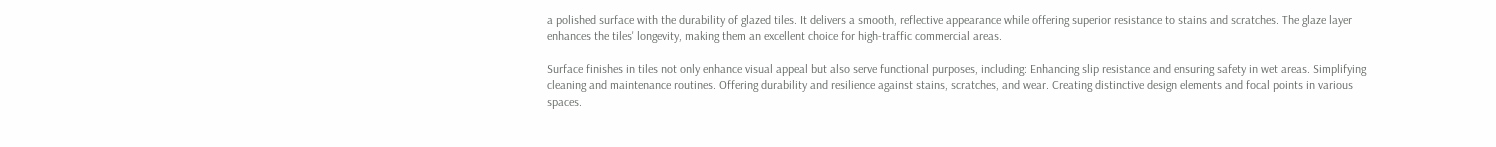a polished surface with the durability of glazed tiles. It delivers a smooth, reflective appearance while offering superior resistance to stains and scratches. The glaze layer enhances the tiles' longevity, making them an excellent choice for high-traffic commercial areas.

Surface finishes in tiles not only enhance visual appeal but also serve functional purposes, including: Enhancing slip resistance and ensuring safety in wet areas. Simplifying cleaning and maintenance routines. Offering durability and resilience against stains, scratches, and wear. Creating distinctive design elements and focal points in various spaces.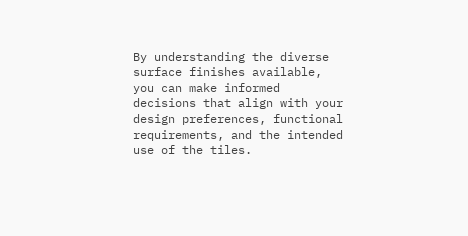By understanding the diverse surface finishes available, you can make informed decisions that align with your design preferences, functional requirements, and the intended use of the tiles.